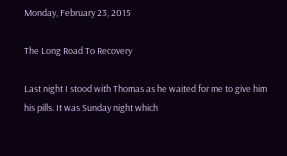Monday, February 23, 2015

The Long Road To Recovery

Last night I stood with Thomas as he waited for me to give him his pills. It was Sunday night which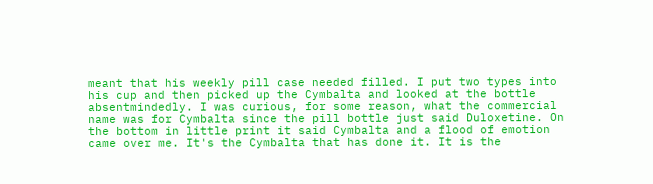meant that his weekly pill case needed filled. I put two types into his cup and then picked up the Cymbalta and looked at the bottle absentmindedly. I was curious, for some reason, what the commercial name was for Cymbalta since the pill bottle just said Duloxetine. On the bottom in little print it said Cymbalta and a flood of emotion came over me. It's the Cymbalta that has done it. It is the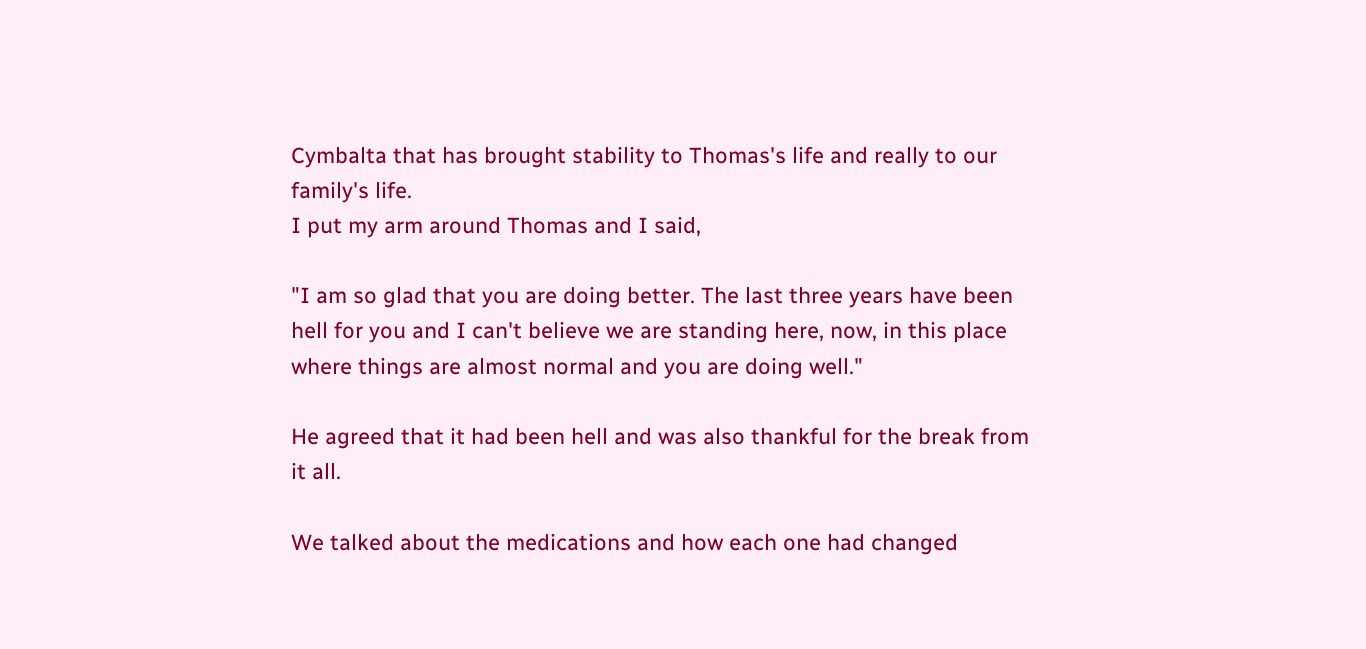Cymbalta that has brought stability to Thomas's life and really to our family's life.
I put my arm around Thomas and I said,

"I am so glad that you are doing better. The last three years have been hell for you and I can't believe we are standing here, now, in this place where things are almost normal and you are doing well."

He agreed that it had been hell and was also thankful for the break from it all.

We talked about the medications and how each one had changed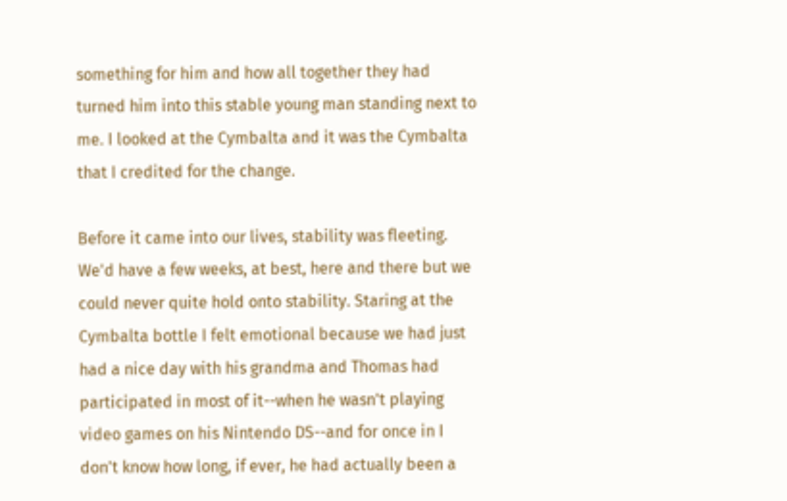something for him and how all together they had turned him into this stable young man standing next to me. I looked at the Cymbalta and it was the Cymbalta that I credited for the change.

Before it came into our lives, stability was fleeting. We'd have a few weeks, at best, here and there but we could never quite hold onto stability. Staring at the Cymbalta bottle I felt emotional because we had just had a nice day with his grandma and Thomas had participated in most of it--when he wasn't playing video games on his Nintendo DS--and for once in I don't know how long, if ever, he had actually been a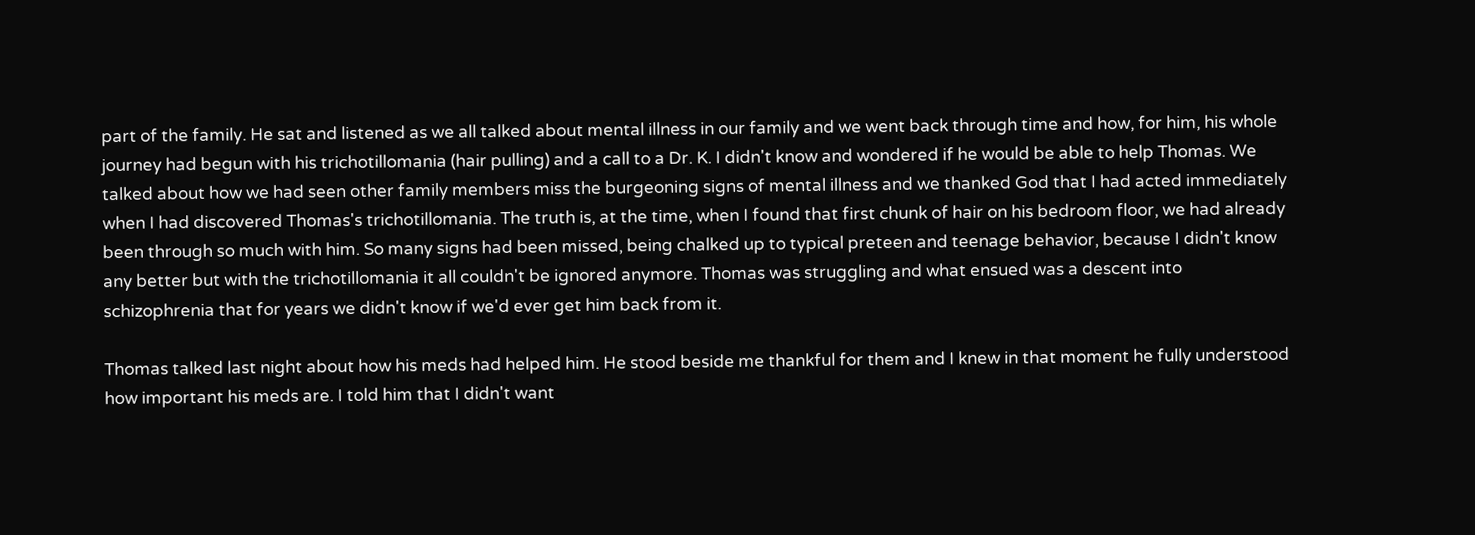part of the family. He sat and listened as we all talked about mental illness in our family and we went back through time and how, for him, his whole journey had begun with his trichotillomania (hair pulling) and a call to a Dr. K. I didn't know and wondered if he would be able to help Thomas. We talked about how we had seen other family members miss the burgeoning signs of mental illness and we thanked God that I had acted immediately when I had discovered Thomas's trichotillomania. The truth is, at the time, when I found that first chunk of hair on his bedroom floor, we had already been through so much with him. So many signs had been missed, being chalked up to typical preteen and teenage behavior, because I didn't know any better but with the trichotillomania it all couldn't be ignored anymore. Thomas was struggling and what ensued was a descent into schizophrenia that for years we didn't know if we'd ever get him back from it.

Thomas talked last night about how his meds had helped him. He stood beside me thankful for them and I knew in that moment he fully understood how important his meds are. I told him that I didn't want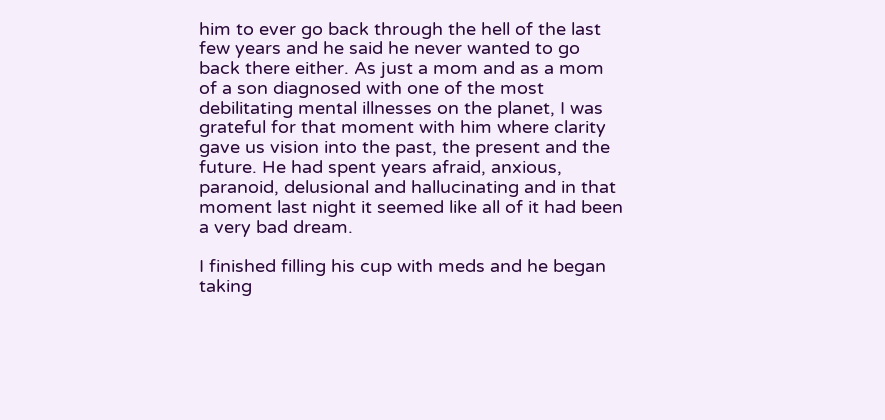him to ever go back through the hell of the last few years and he said he never wanted to go back there either. As just a mom and as a mom of a son diagnosed with one of the most debilitating mental illnesses on the planet, I was grateful for that moment with him where clarity gave us vision into the past, the present and the future. He had spent years afraid, anxious, paranoid, delusional and hallucinating and in that moment last night it seemed like all of it had been a very bad dream.

I finished filling his cup with meds and he began taking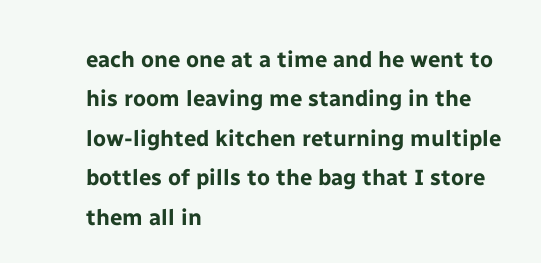each one one at a time and he went to his room leaving me standing in the low-lighted kitchen returning multiple bottles of pills to the bag that I store them all in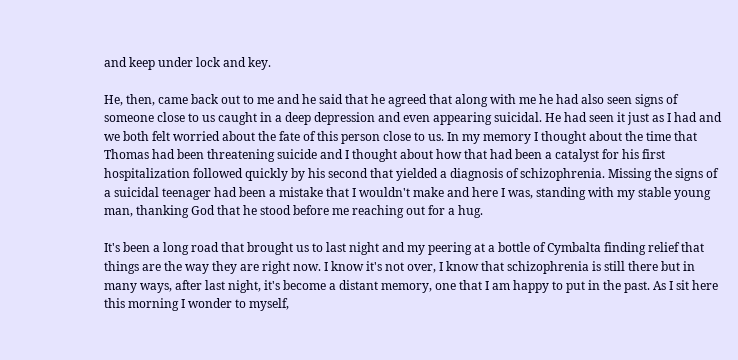and keep under lock and key.

He, then, came back out to me and he said that he agreed that along with me he had also seen signs of someone close to us caught in a deep depression and even appearing suicidal. He had seen it just as I had and we both felt worried about the fate of this person close to us. In my memory I thought about the time that Thomas had been threatening suicide and I thought about how that had been a catalyst for his first hospitalization followed quickly by his second that yielded a diagnosis of schizophrenia. Missing the signs of a suicidal teenager had been a mistake that I wouldn't make and here I was, standing with my stable young man, thanking God that he stood before me reaching out for a hug.

It's been a long road that brought us to last night and my peering at a bottle of Cymbalta finding relief that things are the way they are right now. I know it's not over, I know that schizophrenia is still there but in many ways, after last night, it's become a distant memory, one that I am happy to put in the past. As I sit here this morning I wonder to myself,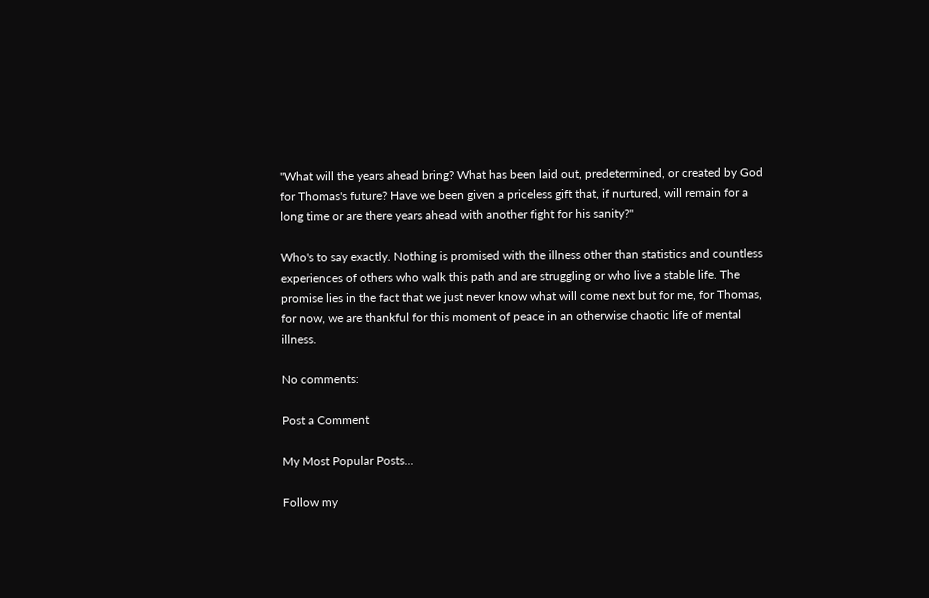"What will the years ahead bring? What has been laid out, predetermined, or created by God for Thomas's future? Have we been given a priceless gift that, if nurtured, will remain for a long time or are there years ahead with another fight for his sanity?"

Who's to say exactly. Nothing is promised with the illness other than statistics and countless experiences of others who walk this path and are struggling or who live a stable life. The promise lies in the fact that we just never know what will come next but for me, for Thomas, for now, we are thankful for this moment of peace in an otherwise chaotic life of mental illness.

No comments:

Post a Comment

My Most Popular Posts...

Follow my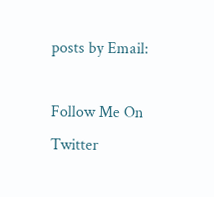posts by Email:

Follow Me On Twitter